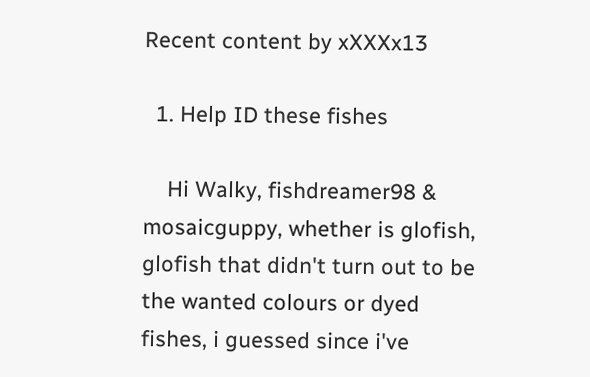Recent content by xXXXx13

  1. Help ID these fishes

    Hi Walky, fishdreamer98 & mosaicguppy, whether is glofish, glofish that didn't turn out to be the wanted colours or dyed fishes, i guessed since i've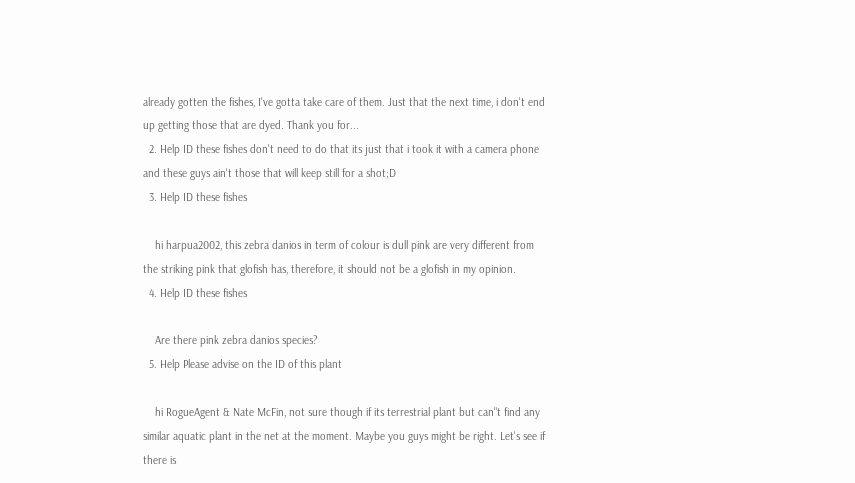already gotten the fishes, I've gotta take care of them. Just that the next time, i don't end up getting those that are dyed. Thank you for...
  2. Help ID these fishes don't need to do that its just that i took it with a camera phone and these guys ain't those that will keep still for a shot;D
  3. Help ID these fishes

    hi harpua2002, this zebra danios in term of colour is dull pink are very different from the striking pink that glofish has, therefore, it should not be a glofish in my opinion.
  4. Help ID these fishes

    Are there pink zebra danios species?
  5. Help Please advise on the ID of this plant

    hi RogueAgent & Nate McFin, not sure though if its terrestrial plant but can"t find any similar aquatic plant in the net at the moment. Maybe you guys might be right. Let's see if there is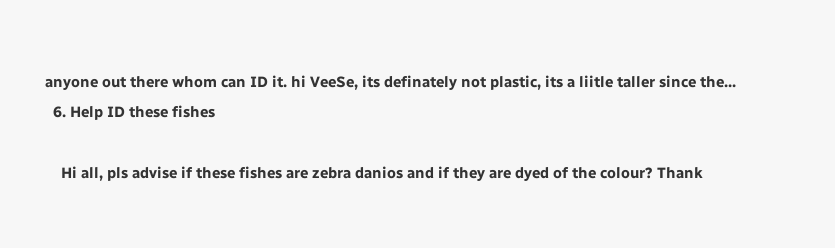anyone out there whom can ID it. hi VeeSe, its definately not plastic, its a liitle taller since the...
  6. Help ID these fishes

    Hi all, pls advise if these fishes are zebra danios and if they are dyed of the colour? Thank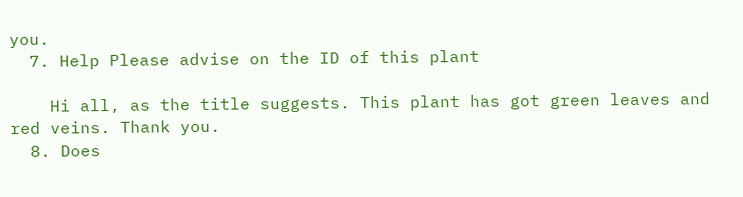you.
  7. Help Please advise on the ID of this plant

    Hi all, as the title suggests. This plant has got green leaves and red veins. Thank you.
  8. Does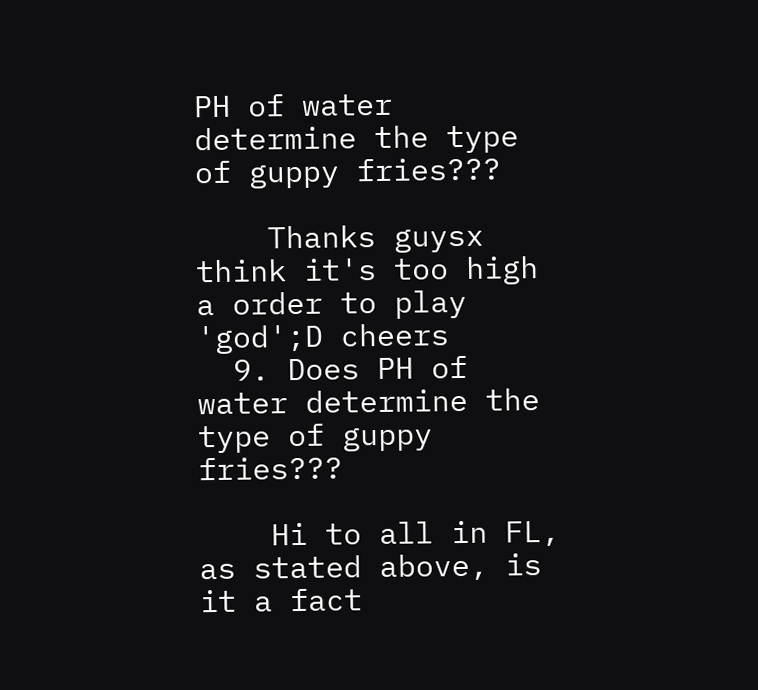PH of water determine the type of guppy fries???

    Thanks guysx think it's too high a order to play 'god';D cheers
  9. Does PH of water determine the type of guppy fries???

    Hi to all in FL, as stated above, is it a fact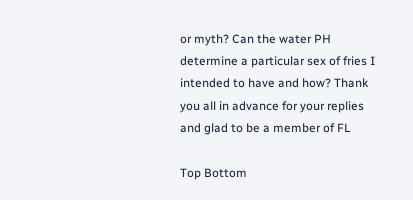or myth? Can the water PH determine a particular sex of fries I intended to have and how? Thank you all in advance for your replies and glad to be a member of FL

Top Bottom